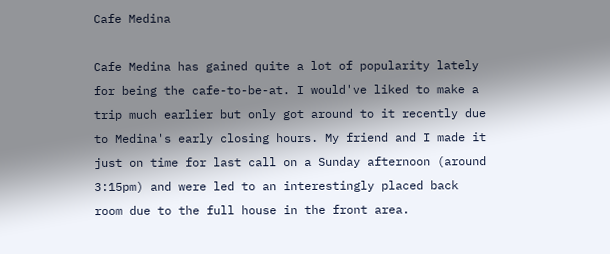Cafe Medina

Cafe Medina has gained quite a lot of popularity lately for being the cafe-to-be-at. I would've liked to make a trip much earlier but only got around to it recently due to Medina's early closing hours. My friend and I made it just on time for last call on a Sunday afternoon (around 3:15pm) and were led to an interestingly placed back room due to the full house in the front area.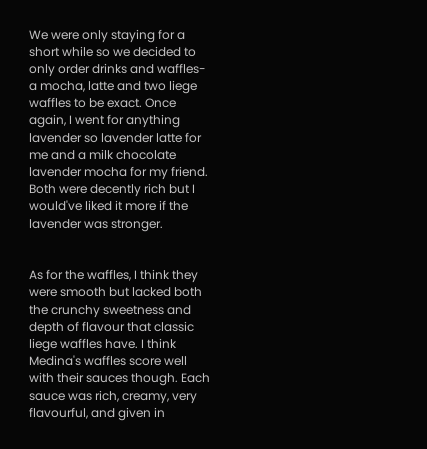We were only staying for a short while so we decided to only order drinks and waffles- a mocha, latte and two liege waffles to be exact. Once again, I went for anything lavender so lavender latte for me and a milk chocolate lavender mocha for my friend. Both were decently rich but I would've liked it more if the lavender was stronger.


As for the waffles, I think they were smooth but lacked both the crunchy sweetness and depth of flavour that classic liege waffles have. I think Medina's waffles score well with their sauces though. Each sauce was rich, creamy, very flavourful, and given in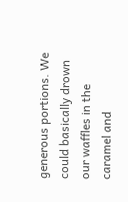generous portions. We could basically drown our waffles in the caramel and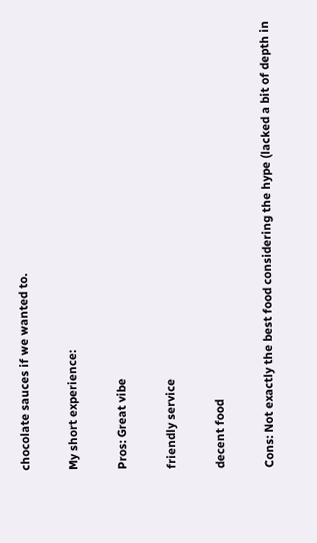chocolate sauces if we wanted to.

My short experience:

Pros: Great vibe

friendly service

decent food

Cons: Not exactly the best food considering the hype (lacked a bit of depth in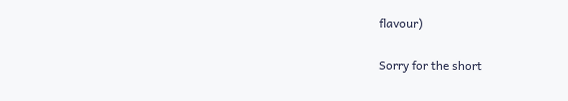flavour)

Sorry for the short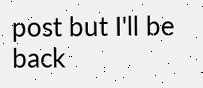post but I'll be back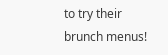to try their brunch menus!